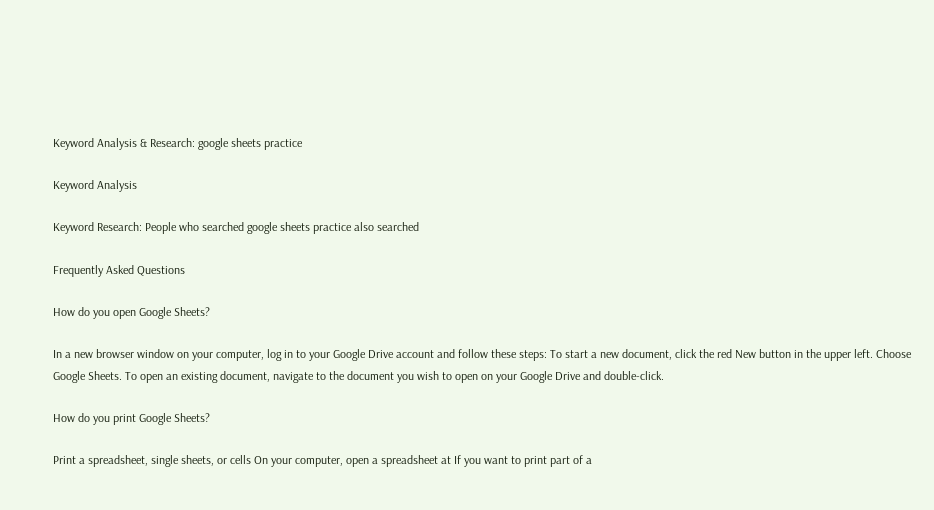Keyword Analysis & Research: google sheets practice

Keyword Analysis

Keyword Research: People who searched google sheets practice also searched

Frequently Asked Questions

How do you open Google Sheets?

In a new browser window on your computer, log in to your Google Drive account and follow these steps: To start a new document, click the red New button in the upper left. Choose Google Sheets. To open an existing document, navigate to the document you wish to open on your Google Drive and double-click.

How do you print Google Sheets?

Print a spreadsheet, single sheets, or cells On your computer, open a spreadsheet at If you want to print part of a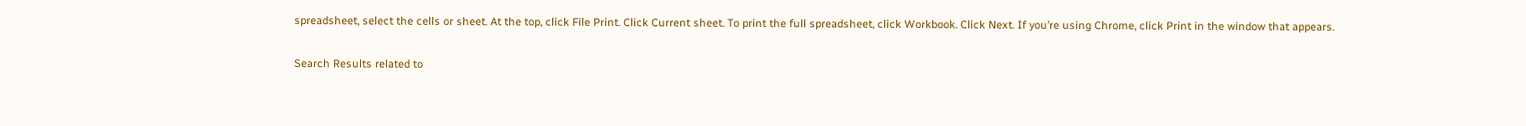spreadsheet, select the cells or sheet. At the top, click File Print. Click Current sheet. To print the full spreadsheet, click Workbook. Click Next. If you’re using Chrome, click Print in the window that appears.

Search Results related to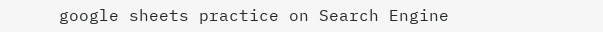google sheets practice on Search Engine